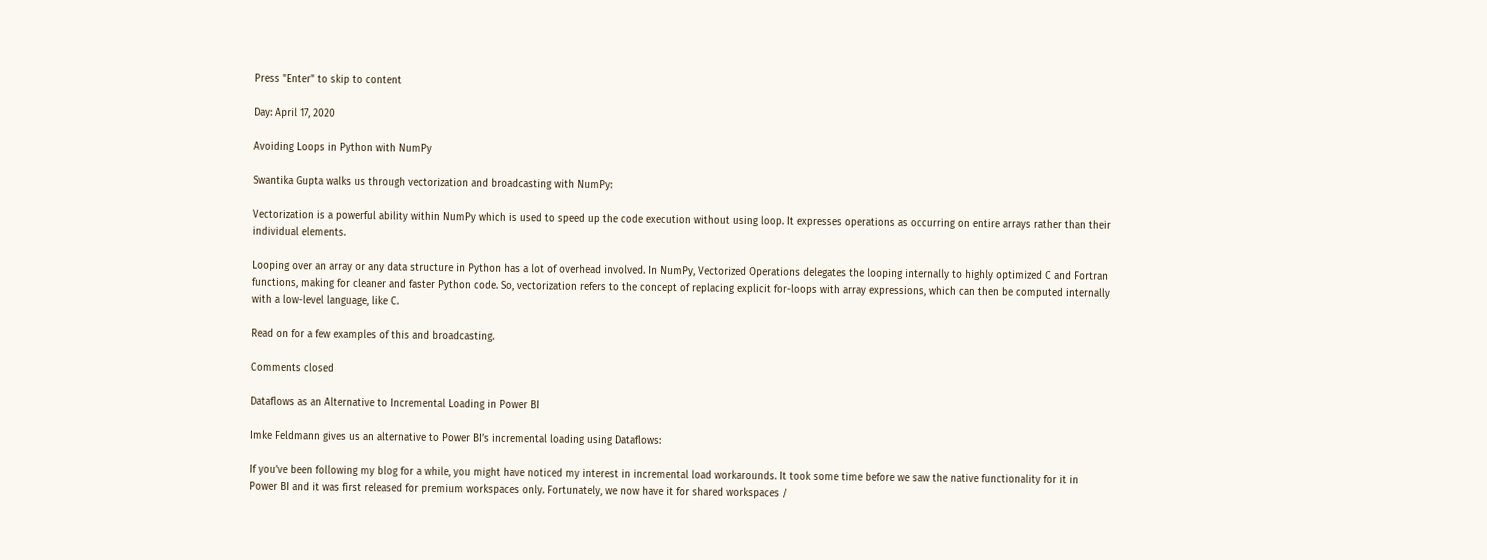Press "Enter" to skip to content

Day: April 17, 2020

Avoiding Loops in Python with NumPy

Swantika Gupta walks us through vectorization and broadcasting with NumPy:

Vectorization is a powerful ability within NumPy which is used to speed up the code execution without using loop. It expresses operations as occurring on entire arrays rather than their individual elements.

Looping over an array or any data structure in Python has a lot of overhead involved. In NumPy, Vectorized Operations delegates the looping internally to highly optimized C and Fortran functions, making for cleaner and faster Python code. So, vectorization refers to the concept of replacing explicit for-loops with array expressions, which can then be computed internally with a low-level language, like C.

Read on for a few examples of this and broadcasting.

Comments closed

Dataflows as an Alternative to Incremental Loading in Power BI

Imke Feldmann gives us an alternative to Power BI’s incremental loading using Dataflows:

If you’ve been following my blog for a while, you might have noticed my interest in incremental load workarounds. It took some time before we saw the native functionality for it in Power BI and it was first released for premium workspaces only. Fortunately, we now have it for shared workspaces /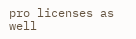pro licenses as well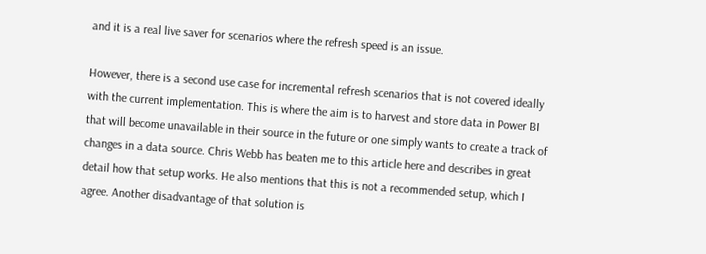and it is a real live saver for scenarios where the refresh speed is an issue.

However, there is a second use case for incremental refresh scenarios that is not covered ideally with the current implementation. This is where the aim is to harvest and store data in Power BI that will become unavailable in their source in the future or one simply wants to create a track of changes in a data source. Chris Webb has beaten me to this article here and describes in great detail how that setup works. He also mentions that this is not a recommended setup, which I agree. Another disadvantage of that solution is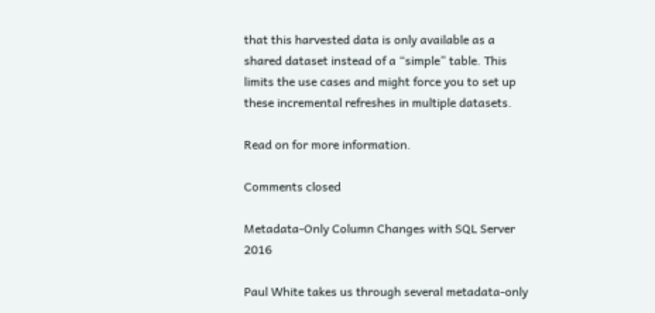that this harvested data is only available as a shared dataset instead of a “simple” table. This limits the use cases and might force you to set up these incremental refreshes in multiple datasets.

Read on for more information.

Comments closed

Metadata-Only Column Changes with SQL Server 2016

Paul White takes us through several metadata-only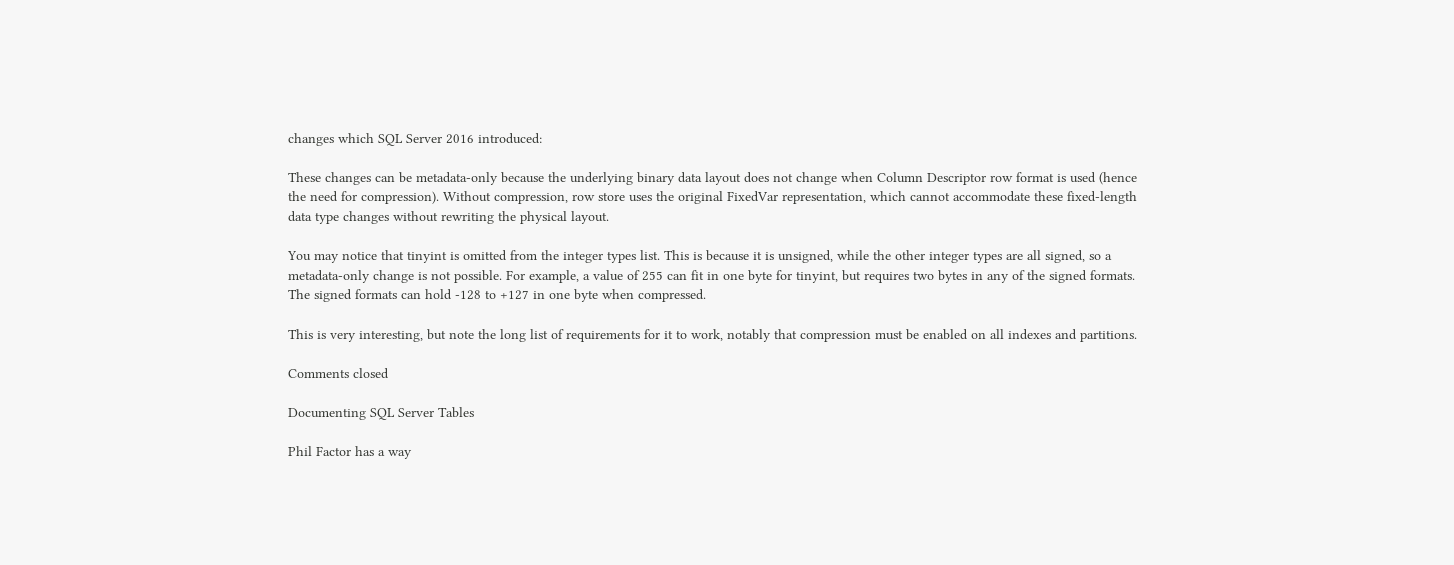changes which SQL Server 2016 introduced:

These changes can be metadata-only because the underlying binary data layout does not change when Column Descriptor row format is used (hence the need for compression). Without compression, row store uses the original FixedVar representation, which cannot accommodate these fixed-length data type changes without rewriting the physical layout.

You may notice that tinyint is omitted from the integer types list. This is because it is unsigned, while the other integer types are all signed, so a metadata-only change is not possible. For example, a value of 255 can fit in one byte for tinyint, but requires two bytes in any of the signed formats. The signed formats can hold -128 to +127 in one byte when compressed.

This is very interesting, but note the long list of requirements for it to work, notably that compression must be enabled on all indexes and partitions.

Comments closed

Documenting SQL Server Tables

Phil Factor has a way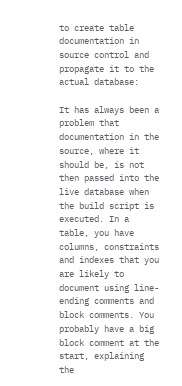to create table documentation in source control and propagate it to the actual database:

It has always been a problem that documentation in the source, where it should be, is not then passed into the live database when the build script is executed. In a table, you have columns, constraints and indexes that you are likely to document using line-ending comments and block comments. You probably have a big block comment at the start, explaining the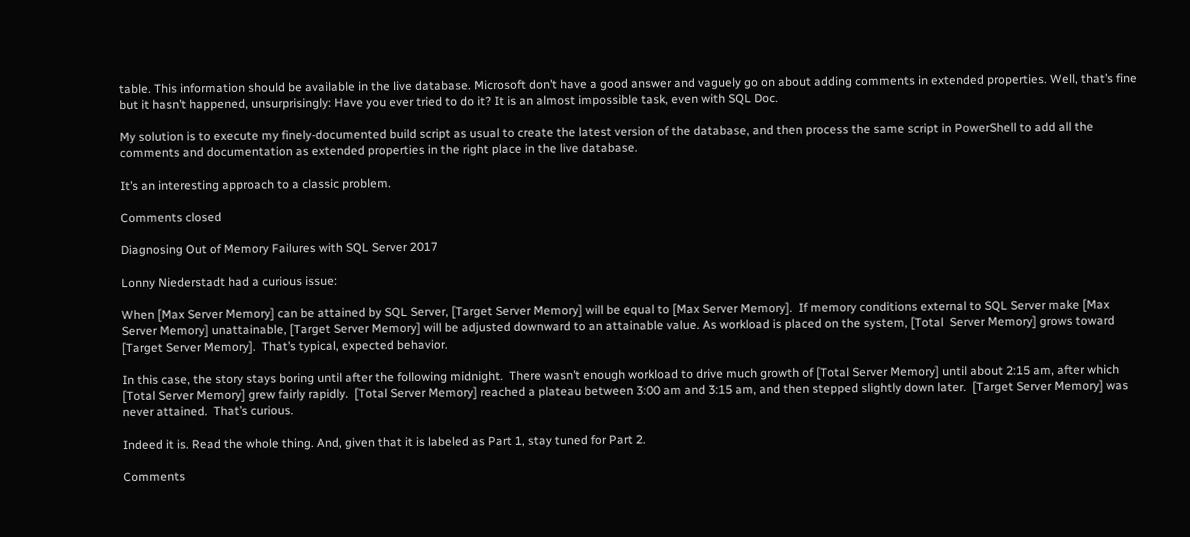table. This information should be available in the live database. Microsoft don’t have a good answer and vaguely go on about adding comments in extended properties. Well, that’s fine but it hasn’t happened, unsurprisingly: Have you ever tried to do it? It is an almost impossible task, even with SQL Doc.

My solution is to execute my finely-documented build script as usual to create the latest version of the database, and then process the same script in PowerShell to add all the comments and documentation as extended properties in the right place in the live database.

It’s an interesting approach to a classic problem.

Comments closed

Diagnosing Out of Memory Failures with SQL Server 2017

Lonny Niederstadt had a curious issue:

When [Max Server Memory] can be attained by SQL Server, [Target Server Memory] will be equal to [Max Server Memory].  If memory conditions external to SQL Server make [Max Server Memory] unattainable, [Target Server Memory] will be adjusted downward to an attainable value. As workload is placed on the system, [Total  Server Memory] grows toward [Target Server Memory].  That’s typical, expected behavior.

In this case, the story stays boring until after the following midnight.  There wasn’t enough workload to drive much growth of [Total Server Memory] until about 2:15 am, after which [Total Server Memory] grew fairly rapidly.  [Total Server Memory] reached a plateau between 3:00 am and 3:15 am, and then stepped slightly down later.  [Target Server Memory] was never attained.  That’s curious.

Indeed it is. Read the whole thing. And, given that it is labeled as Part 1, stay tuned for Part 2.

Comments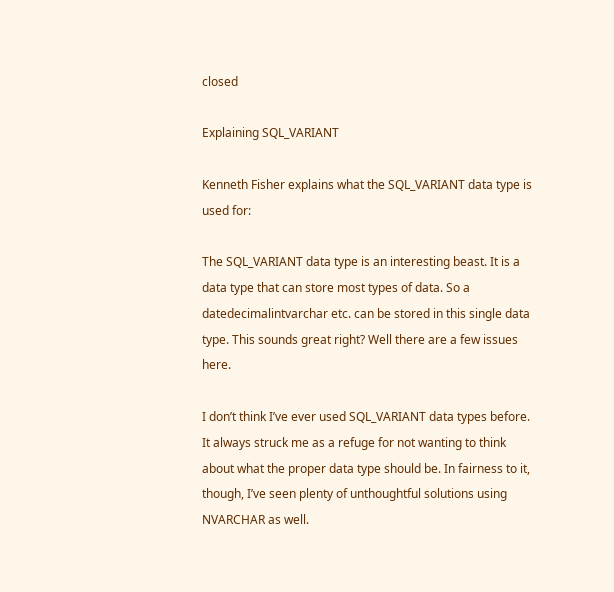closed

Explaining SQL_VARIANT

Kenneth Fisher explains what the SQL_VARIANT data type is used for:

The SQL_VARIANT data type is an interesting beast. It is a data type that can store most types of data. So a datedecimalintvarchar etc. can be stored in this single data type. This sounds great right? Well there are a few issues here.

I don’t think I’ve ever used SQL_VARIANT data types before. It always struck me as a refuge for not wanting to think about what the proper data type should be. In fairness to it, though, I’ve seen plenty of unthoughtful solutions using NVARCHAR as well.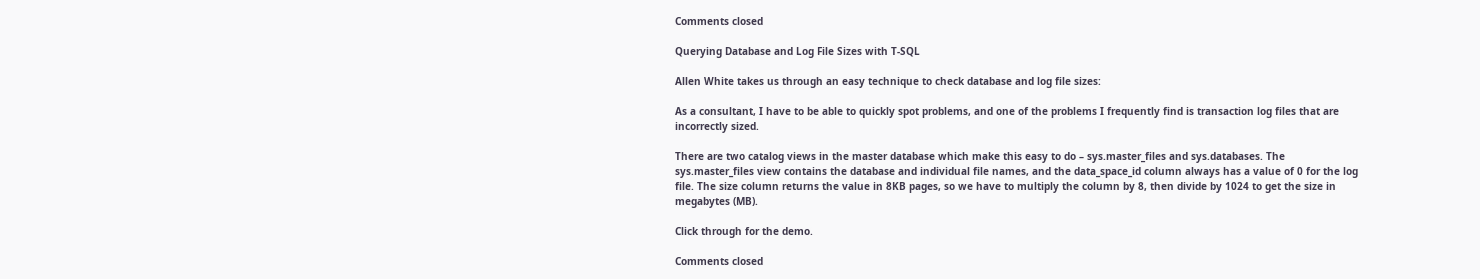Comments closed

Querying Database and Log File Sizes with T-SQL

Allen White takes us through an easy technique to check database and log file sizes:

As a consultant, I have to be able to quickly spot problems, and one of the problems I frequently find is transaction log files that are incorrectly sized.

There are two catalog views in the master database which make this easy to do – sys.master_files and sys.databases. The sys.master_files view contains the database and individual file names, and the data_space_id column always has a value of 0 for the log file. The size column returns the value in 8KB pages, so we have to multiply the column by 8, then divide by 1024 to get the size in megabytes (MB).

Click through for the demo.

Comments closed